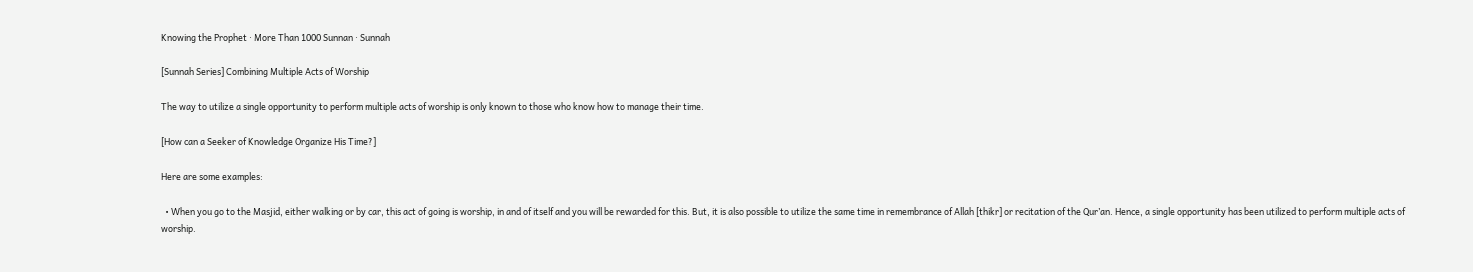Knowing the Prophet · More Than 1000 Sunnan · Sunnah

[Sunnah Series] Combining Multiple Acts of Worship

The way to utilize a single opportunity to perform multiple acts of worship is only known to those who know how to manage their time.

[How can a Seeker of Knowledge Organize His Time?]

Here are some examples:

  • When you go to the Masjid, either walking or by car, this act of going is worship, in and of itself and you will be rewarded for this. But, it is also possible to utilize the same time in remembrance of Allah [thikr] or recitation of the Qur’an. Hence, a single opportunity has been utilized to perform multiple acts of worship.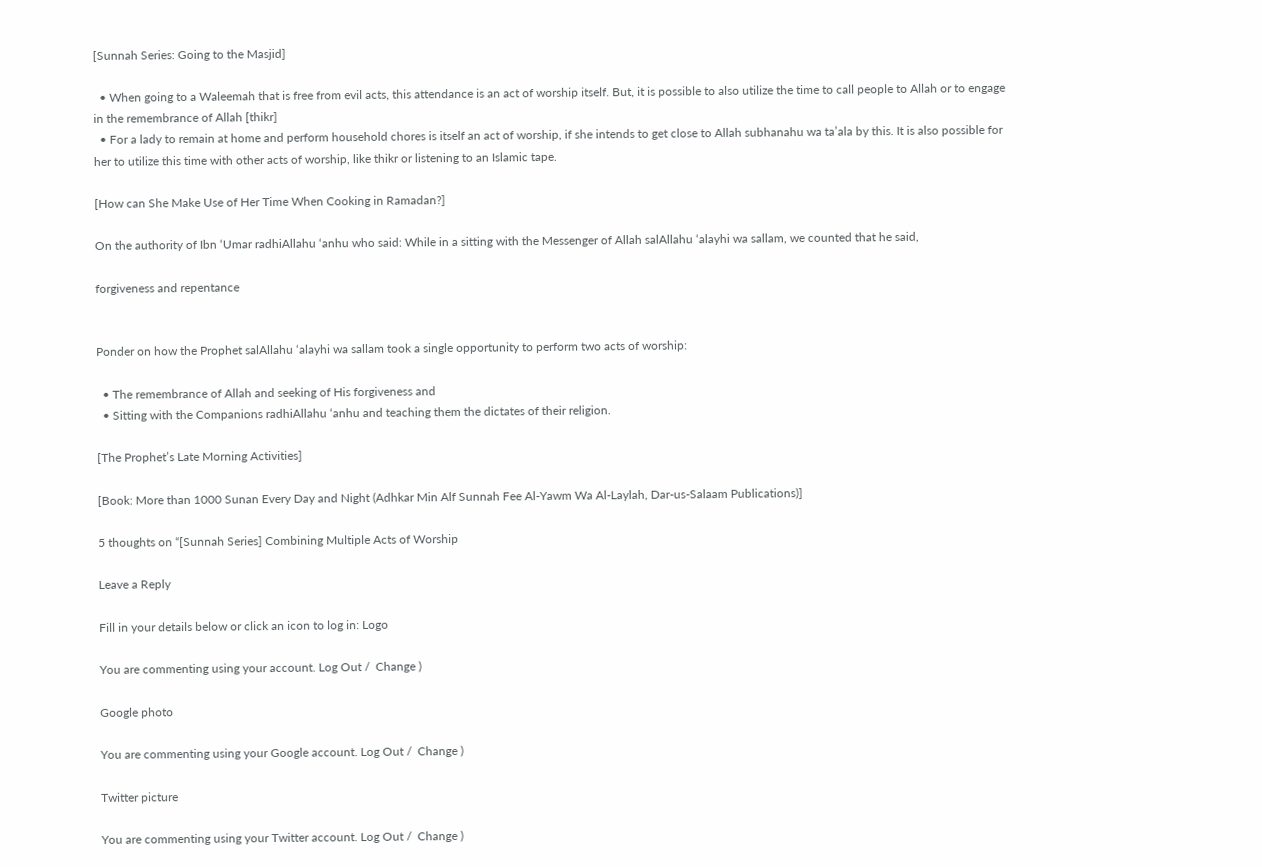[Sunnah Series: Going to the Masjid]

  • When going to a Waleemah that is free from evil acts, this attendance is an act of worship itself. But, it is possible to also utilize the time to call people to Allah or to engage in the remembrance of Allah [thikr]
  • For a lady to remain at home and perform household chores is itself an act of worship, if she intends to get close to Allah subhanahu wa ta’ala by this. It is also possible for her to utilize this time with other acts of worship, like thikr or listening to an Islamic tape.

[How can She Make Use of Her Time When Cooking in Ramadan?]

On the authority of Ibn ‘Umar radhiAllahu ‘anhu who said: While in a sitting with the Messenger of Allah salAllahu ‘alayhi wa sallam, we counted that he said,

forgiveness and repentance


Ponder on how the Prophet salAllahu ‘alayhi wa sallam took a single opportunity to perform two acts of worship:

  • The remembrance of Allah and seeking of His forgiveness and
  • Sitting with the Companions radhiAllahu ‘anhu and teaching them the dictates of their religion.

[The Prophet’s Late Morning Activities]

[Book: More than 1000 Sunan Every Day and Night (Adhkar Min Alf Sunnah Fee Al-Yawm Wa Al-Laylah, Dar-us-Salaam Publications)]

5 thoughts on “[Sunnah Series] Combining Multiple Acts of Worship

Leave a Reply

Fill in your details below or click an icon to log in: Logo

You are commenting using your account. Log Out /  Change )

Google photo

You are commenting using your Google account. Log Out /  Change )

Twitter picture

You are commenting using your Twitter account. Log Out /  Change )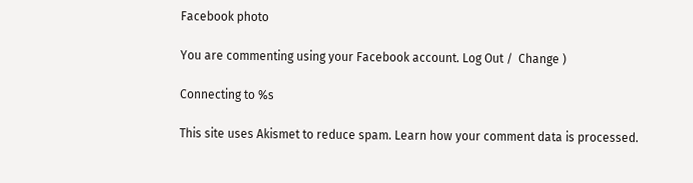Facebook photo

You are commenting using your Facebook account. Log Out /  Change )

Connecting to %s

This site uses Akismet to reduce spam. Learn how your comment data is processed.